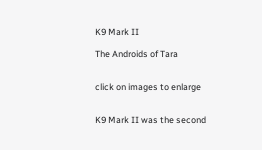K9 Mark II

The Androids of Tara


click on images to enlarge


K9 Mark II was the second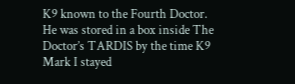K9 known to the Fourth Doctor. He was stored in a box inside The Doctor’s TARDIS by the time K9 Mark I stayed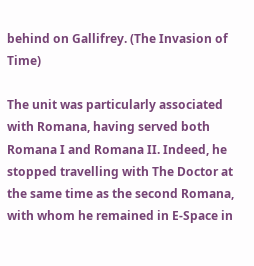behind on Gallifrey. (The Invasion of Time)

The unit was particularly associated with Romana, having served both Romana I and Romana II. Indeed, he stopped travelling with The Doctor at the same time as the second Romana, with whom he remained in E-Space in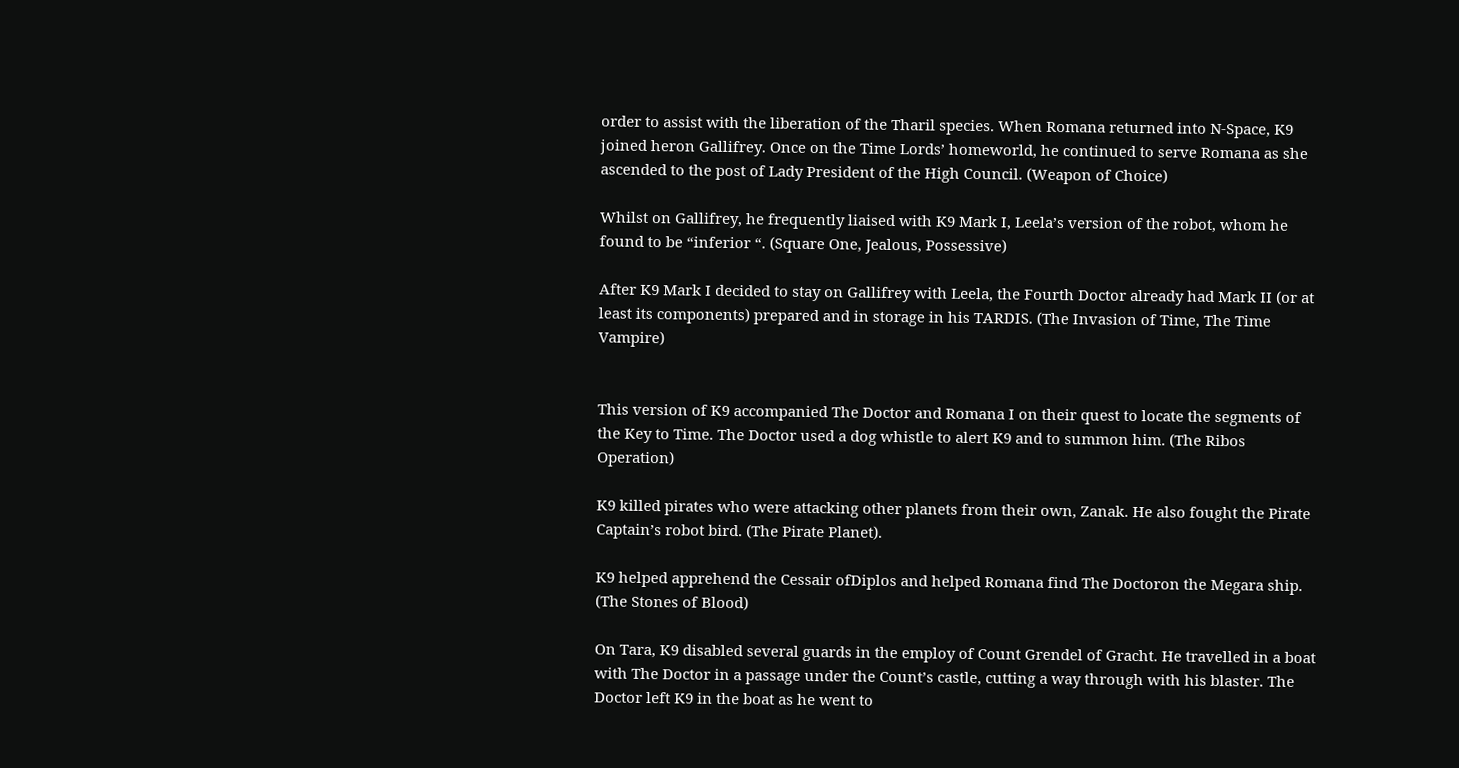order to assist with the liberation of the Tharil species. When Romana returned into N-Space, K9 joined heron Gallifrey. Once on the Time Lords’ homeworld, he continued to serve Romana as she ascended to the post of Lady President of the High Council. (Weapon of Choice)

Whilst on Gallifrey, he frequently liaised with K9 Mark I, Leela’s version of the robot, whom he found to be “inferior “. (Square One, Jealous, Possessive)

After K9 Mark I decided to stay on Gallifrey with Leela, the Fourth Doctor already had Mark II (or at least its components) prepared and in storage in his TARDIS. (The Invasion of Time, The Time Vampire)


This version of K9 accompanied The Doctor and Romana I on their quest to locate the segments of the Key to Time. The Doctor used a dog whistle to alert K9 and to summon him. (The Ribos Operation)

K9 killed pirates who were attacking other planets from their own, Zanak. He also fought the Pirate Captain’s robot bird. (The Pirate Planet).

K9 helped apprehend the Cessair ofDiplos and helped Romana find The Doctoron the Megara ship. (The Stones of Blood)

On Tara, K9 disabled several guards in the employ of Count Grendel of Gracht. He travelled in a boat with The Doctor in a passage under the Count’s castle, cutting a way through with his blaster. The Doctor left K9 in the boat as he went to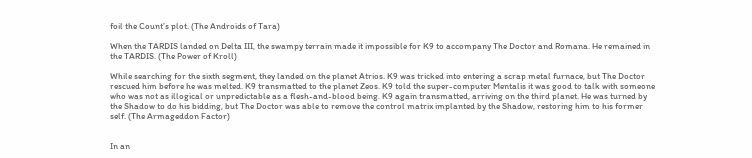foil the Count’s plot. (The Androids of Tara)

When the TARDIS landed on Delta III, the swampy terrain made it impossible for K9 to accompany The Doctor and Romana. He remained in the TARDIS. (The Power of Kroll)

While searching for the sixth segment, they landed on the planet Atrios. K9 was tricked into entering a scrap metal furnace, but The Doctor rescued him before he was melted. K9 transmatted to the planet Zeos. K9 told the super-computer Mentalis it was good to talk with someone who was not as illogical or unpredictable as a flesh-and-blood being. K9 again transmatted, arriving on the third planet. He was turned by the Shadow to do his bidding, but The Doctor was able to remove the control matrix implanted by the Shadow, restoring him to his former self. (The Armageddon Factor)


In an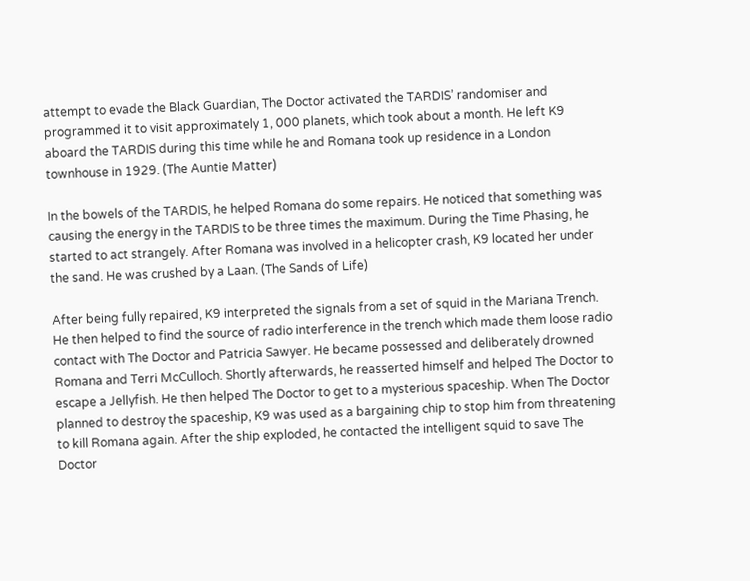attempt to evade the Black Guardian, The Doctor activated the TARDIS’ randomiser and programmed it to visit approximately 1, 000 planets, which took about a month. He left K9 aboard the TARDIS during this time while he and Romana took up residence in a London townhouse in 1929. (The Auntie Matter)

In the bowels of the TARDIS, he helped Romana do some repairs. He noticed that something was causing the energy in the TARDIS to be three times the maximum. During the Time Phasing, he started to act strangely. After Romana was involved in a helicopter crash, K9 located her under the sand. He was crushed by a Laan. (The Sands of Life)

After being fully repaired, K9 interpreted the signals from a set of squid in the Mariana Trench. He then helped to find the source of radio interference in the trench which made them loose radio contact with The Doctor and Patricia Sawyer. He became possessed and deliberately drowned Romana and Terri McCulloch. Shortly afterwards, he reasserted himself and helped The Doctor to escape a Jellyfish. He then helped The Doctor to get to a mysterious spaceship. When The Doctor planned to destroy the spaceship, K9 was used as a bargaining chip to stop him from threatening to kill Romana again. After the ship exploded, he contacted the intelligent squid to save The Doctor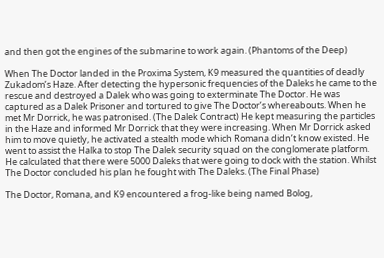and then got the engines of the submarine to work again. (Phantoms of the Deep)

When The Doctor landed in the Proxima System, K9 measured the quantities of deadly Zukadom’s Haze. After detecting the hypersonic frequencies of the Daleks he came to the rescue and destroyed a Dalek who was going to exterminate The Doctor. He was captured as a Dalek Prisoner and tortured to give The Doctor’s whereabouts. When he met Mr Dorrick, he was patronised. (The Dalek Contract) He kept measuring the particles in the Haze and informed Mr Dorrick that they were increasing. When Mr Dorrick asked him to move quietly, he activated a stealth mode which Romana didn’t know existed. He went to assist the Halka to stop The Dalek security squad on the conglomerate platform. He calculated that there were 5000 Daleks that were going to dock with the station. Whilst The Doctor concluded his plan he fought with The Daleks. (The Final Phase)

The Doctor, Romana, and K9 encountered a frog-like being named Bolog,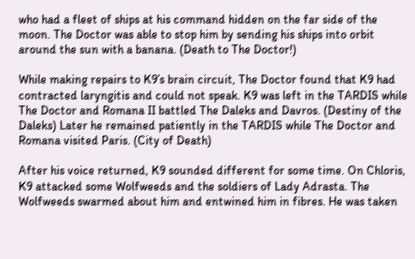who had a fleet of ships at his command hidden on the far side of the moon. The Doctor was able to stop him by sending his ships into orbit around the sun with a banana. (Death to The Doctor!)

While making repairs to K9’s brain circuit, The Doctor found that K9 had contracted laryngitis and could not speak. K9 was left in the TARDIS while The Doctor and Romana II battled The Daleks and Davros. (Destiny of the Daleks) Later he remained patiently in the TARDIS while The Doctor and Romana visited Paris. (City of Death)

After his voice returned, K9 sounded different for some time. On Chloris, K9 attacked some Wolfweeds and the soldiers of Lady Adrasta. The Wolfweeds swarmed about him and entwined him in fibres. He was taken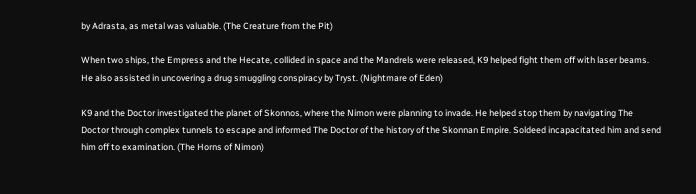by Adrasta, as metal was valuable. (The Creature from the Pit)

When two ships, the Empress and the Hecate, collided in space and the Mandrels were released, K9 helped fight them off with laser beams. He also assisted in uncovering a drug smuggling conspiracy by Tryst. (Nightmare of Eden)

K9 and the Doctor investigated the planet of Skonnos, where the Nimon were planning to invade. He helped stop them by navigating The Doctor through complex tunnels to escape and informed The Doctor of the history of the Skonnan Empire. Soldeed incapacitated him and send him off to examination. (The Horns of Nimon)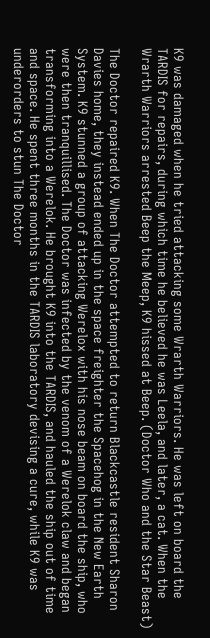K9 was damaged when he tried attacking some Wrarth Warriors. He was left on board the TARDIS for repairs, during which time he believed he was Leela, and later, a cat. When the Wrarth Warriors arrested Beep the Meep, K9 hissed at Beep. (Doctor Who and the Star Beast)

The Doctor repaired K9. When The Doctor attempted to return Blackcastle resident Sharon Davies home, they instead ended up in the space freighter the Spacehog in the New Earth System. K9 stunned a group of attacking Werelox with his nose beam on board the ship, who were then tranquillised. The Doctor was infected by the venom of a Werelok claw and began transforming into a Werelok. He brought K9 into the TARDIS, and hauled the ship out of time and space. He spent three months in the TARDIS laboratory devising a cure, while K9 was underorders to stun The Doctor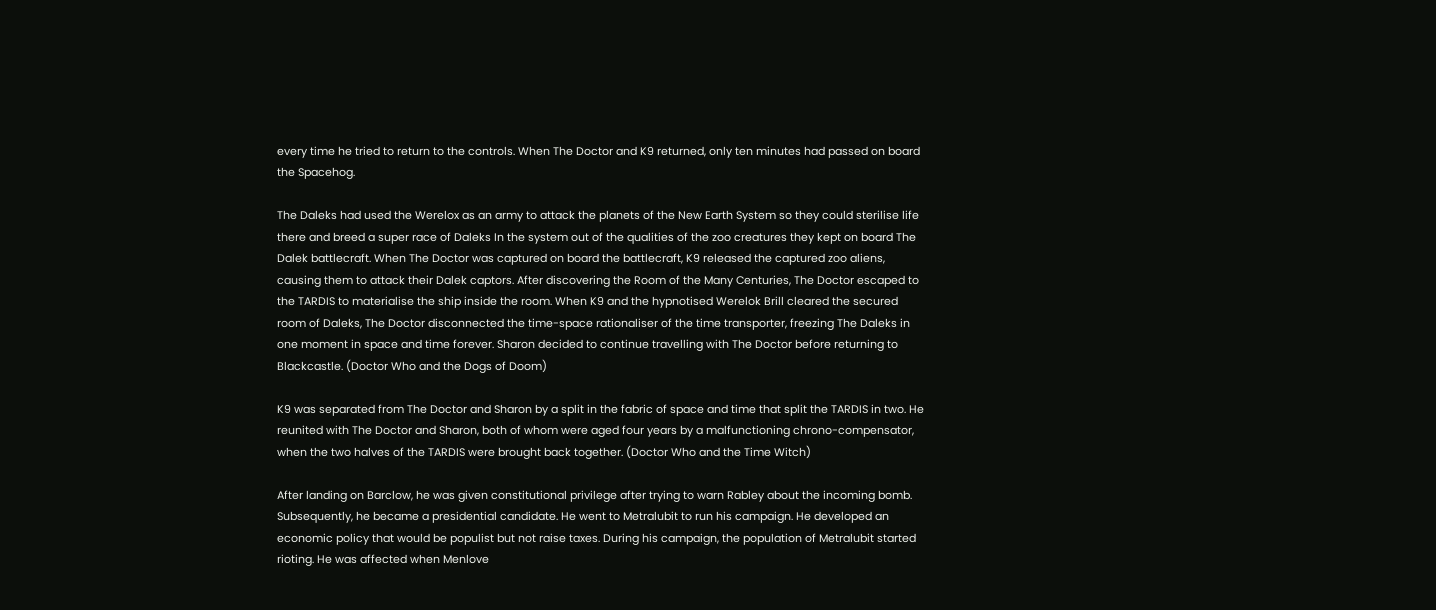every time he tried to return to the controls. When The Doctor and K9 returned, only ten minutes had passed on board the Spacehog.

The Daleks had used the Werelox as an army to attack the planets of the New Earth System so they could sterilise life there and breed a super race of Daleks In the system out of the qualities of the zoo creatures they kept on board The Dalek battlecraft. When The Doctor was captured on board the battlecraft, K9 released the captured zoo aliens, causing them to attack their Dalek captors. After discovering the Room of the Many Centuries, The Doctor escaped to the TARDIS to materialise the ship inside the room. When K9 and the hypnotised Werelok Brill cleared the secured room of Daleks, The Doctor disconnected the time-space rationaliser of the time transporter, freezing The Daleks in one moment in space and time forever. Sharon decided to continue travelling with The Doctor before returning to Blackcastle. (Doctor Who and the Dogs of Doom)

K9 was separated from The Doctor and Sharon by a split in the fabric of space and time that split the TARDIS in two. He reunited with The Doctor and Sharon, both of whom were aged four years by a malfunctioning chrono-compensator, when the two halves of the TARDIS were brought back together. (Doctor Who and the Time Witch)

After landing on Barclow, he was given constitutional privilege after trying to warn Rabley about the incoming bomb. Subsequently, he became a presidential candidate. He went to Metralubit to run his campaign. He developed an economic policy that would be populist but not raise taxes. During his campaign, the population of Metralubit started rioting. He was affected when Menlove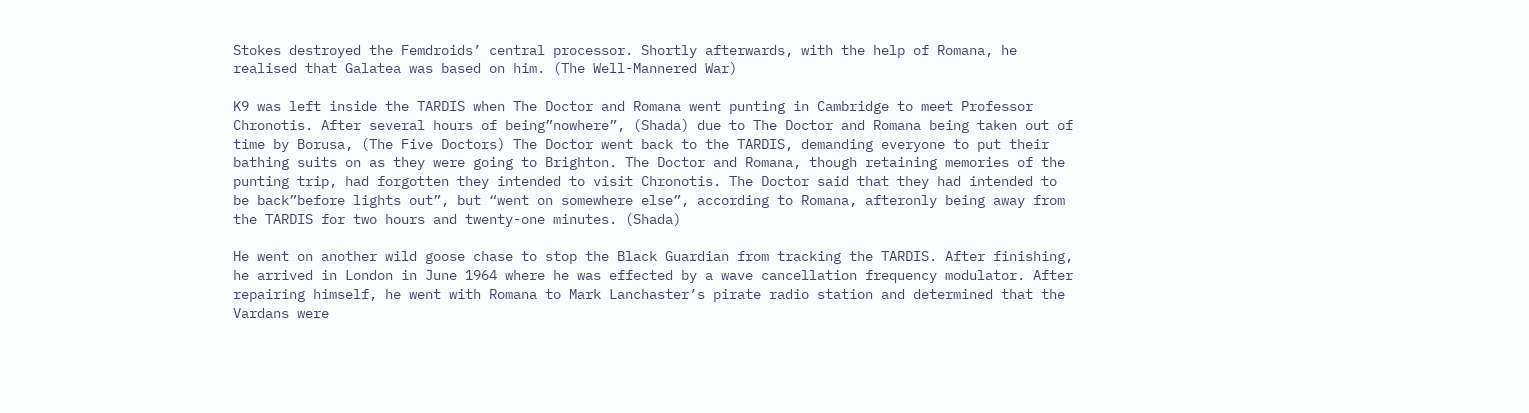Stokes destroyed the Femdroids’ central processor. Shortly afterwards, with the help of Romana, he realised that Galatea was based on him. (The Well-Mannered War)

K9 was left inside the TARDIS when The Doctor and Romana went punting in Cambridge to meet Professor Chronotis. After several hours of being”nowhere”, (Shada) due to The Doctor and Romana being taken out of time by Borusa, (The Five Doctors) The Doctor went back to the TARDIS, demanding everyone to put their bathing suits on as they were going to Brighton. The Doctor and Romana, though retaining memories of the punting trip, had forgotten they intended to visit Chronotis. The Doctor said that they had intended to be back”before lights out”, but “went on somewhere else”, according to Romana, afteronly being away from the TARDIS for two hours and twenty-one minutes. (Shada)

He went on another wild goose chase to stop the Black Guardian from tracking the TARDIS. After finishing, he arrived in London in June 1964 where he was effected by a wave cancellation frequency modulator. After repairing himself, he went with Romana to Mark Lanchaster’s pirate radio station and determined that the Vardans were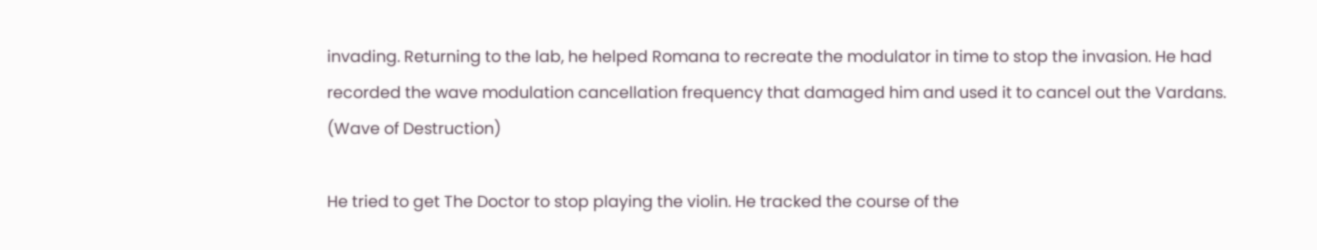invading. Returning to the lab, he helped Romana to recreate the modulator in time to stop the invasion. He had recorded the wave modulation cancellation frequency that damaged him and used it to cancel out the Vardans. (Wave of Destruction)

He tried to get The Doctor to stop playing the violin. He tracked the course of the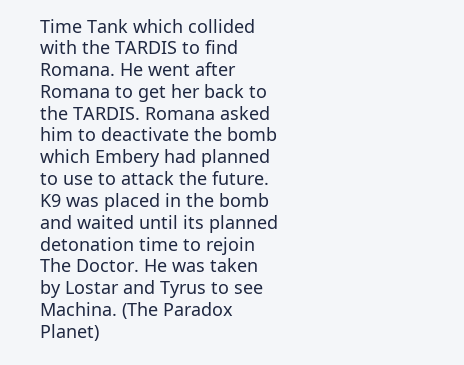Time Tank which collided with the TARDIS to find Romana. He went after Romana to get her back to the TARDIS. Romana asked him to deactivate the bomb which Embery had planned to use to attack the future. K9 was placed in the bomb and waited until its planned detonation time to rejoin The Doctor. He was taken by Lostar and Tyrus to see Machina. (The Paradox Planet)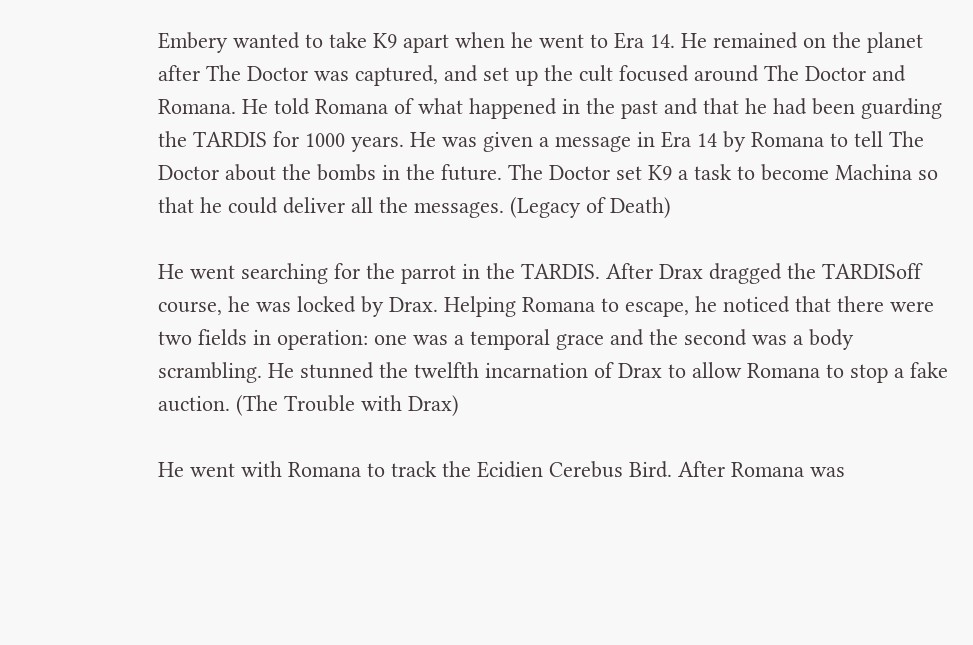Embery wanted to take K9 apart when he went to Era 14. He remained on the planet after The Doctor was captured, and set up the cult focused around The Doctor and Romana. He told Romana of what happened in the past and that he had been guarding the TARDIS for 1000 years. He was given a message in Era 14 by Romana to tell The Doctor about the bombs in the future. The Doctor set K9 a task to become Machina so that he could deliver all the messages. (Legacy of Death)

He went searching for the parrot in the TARDIS. After Drax dragged the TARDISoff course, he was locked by Drax. Helping Romana to escape, he noticed that there were two fields in operation: one was a temporal grace and the second was a body scrambling. He stunned the twelfth incarnation of Drax to allow Romana to stop a fake auction. (The Trouble with Drax)

He went with Romana to track the Ecidien Cerebus Bird. After Romana was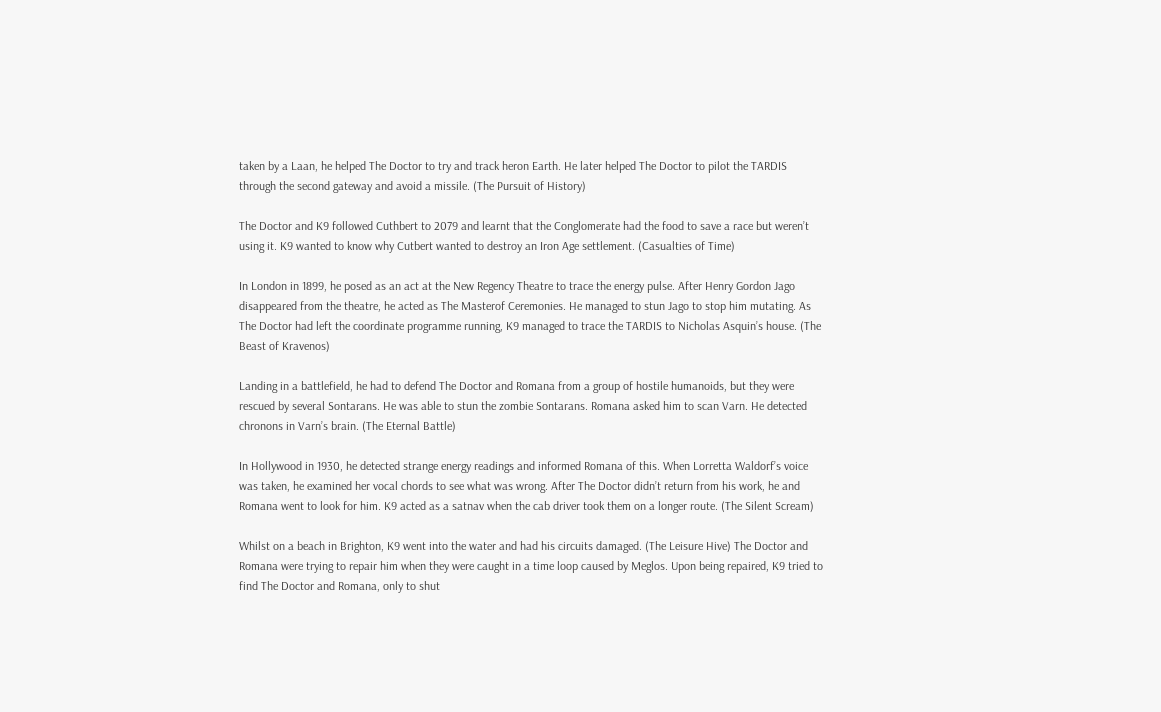taken by a Laan, he helped The Doctor to try and track heron Earth. He later helped The Doctor to pilot the TARDIS through the second gateway and avoid a missile. (The Pursuit of History)

The Doctor and K9 followed Cuthbert to 2079 and learnt that the Conglomerate had the food to save a race but weren’t using it. K9 wanted to know why Cutbert wanted to destroy an Iron Age settlement. (Casualties of Time)

In London in 1899, he posed as an act at the New Regency Theatre to trace the energy pulse. After Henry Gordon Jago disappeared from the theatre, he acted as The Masterof Ceremonies. He managed to stun Jago to stop him mutating. As The Doctor had left the coordinate programme running, K9 managed to trace the TARDIS to Nicholas Asquin’s house. (The Beast of Kravenos)

Landing in a battlefield, he had to defend The Doctor and Romana from a group of hostile humanoids, but they were rescued by several Sontarans. He was able to stun the zombie Sontarans. Romana asked him to scan Varn. He detected chronons in Varn’s brain. (The Eternal Battle)

In Hollywood in 1930, he detected strange energy readings and informed Romana of this. When Lorretta Waldorf’s voice was taken, he examined her vocal chords to see what was wrong. After The Doctor didn’t return from his work, he and Romana went to look for him. K9 acted as a satnav when the cab driver took them on a longer route. (The Silent Scream)

Whilst on a beach in Brighton, K9 went into the water and had his circuits damaged. (The Leisure Hive) The Doctor and Romana were trying to repair him when they were caught in a time loop caused by Meglos. Upon being repaired, K9 tried to find The Doctor and Romana, only to shut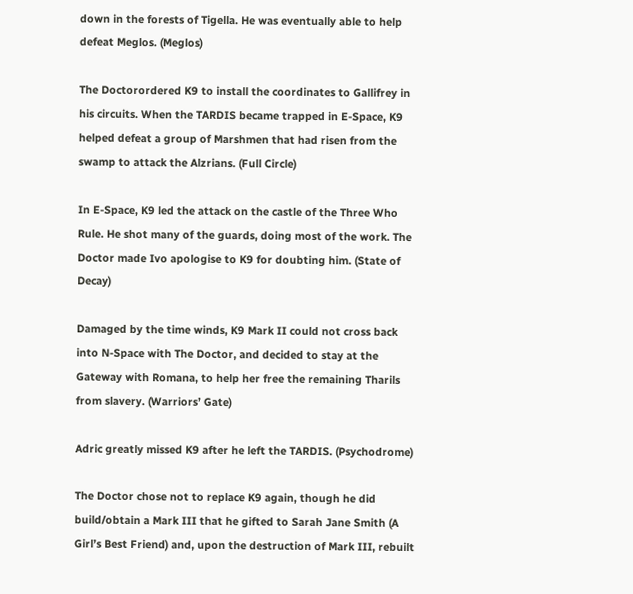down in the forests of Tigella. He was eventually able to help defeat Meglos. (Meglos)

The Doctorordered K9 to install the coordinates to Gallifrey in his circuits. When the TARDIS became trapped in E-Space, K9 helped defeat a group of Marshmen that had risen from the swamp to attack the Alzrians. (Full Circle)

In E-Space, K9 led the attack on the castle of the Three Who Rule. He shot many of the guards, doing most of the work. The Doctor made Ivo apologise to K9 for doubting him. (State of Decay)

Damaged by the time winds, K9 Mark II could not cross back into N-Space with The Doctor, and decided to stay at the Gateway with Romana, to help her free the remaining Tharils from slavery. (Warriors’ Gate)

Adric greatly missed K9 after he left the TARDIS. (Psychodrome)

The Doctor chose not to replace K9 again, though he did build/obtain a Mark III that he gifted to Sarah Jane Smith (A Girl’s Best Friend) and, upon the destruction of Mark III, rebuilt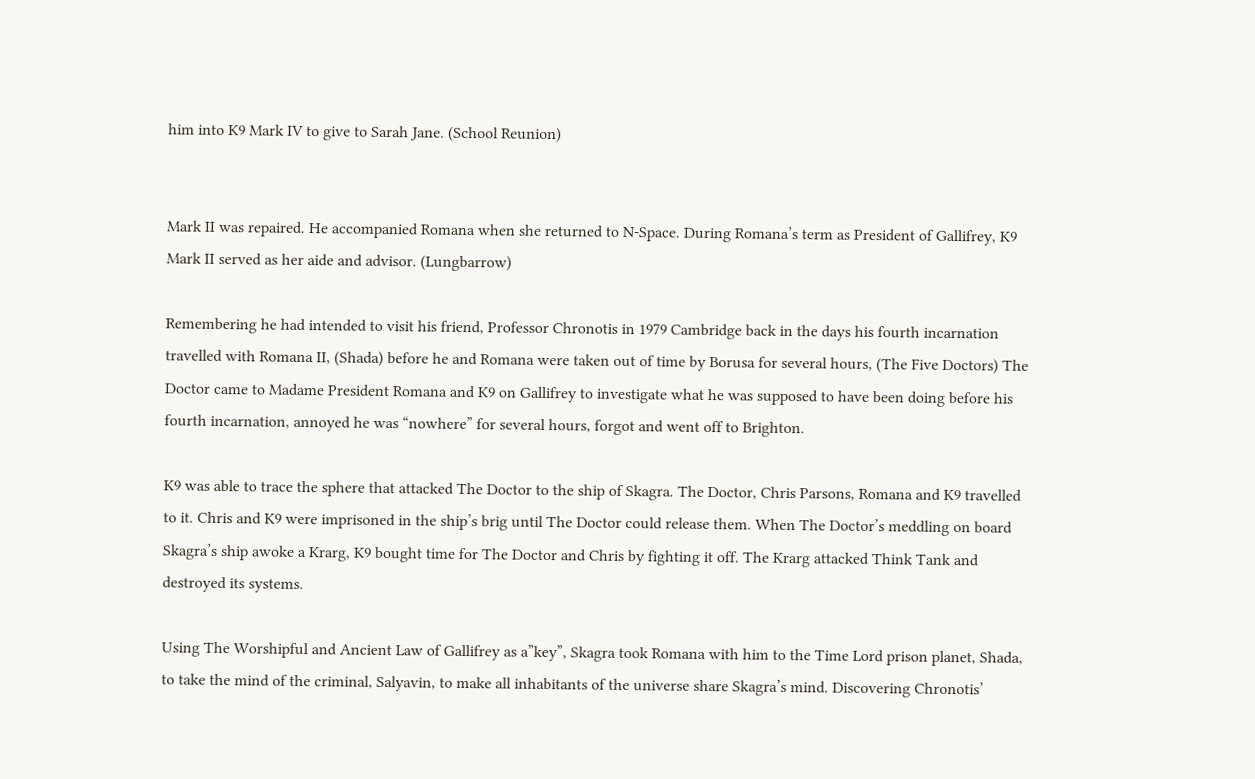him into K9 Mark IV to give to Sarah Jane. (School Reunion)


Mark II was repaired. He accompanied Romana when she returned to N-Space. During Romana’s term as President of Gallifrey, K9 Mark II served as her aide and advisor. (Lungbarrow)

Remembering he had intended to visit his friend, Professor Chronotis in 1979 Cambridge back in the days his fourth incarnation travelled with Romana II, (Shada) before he and Romana were taken out of time by Borusa for several hours, (The Five Doctors) The Doctor came to Madame President Romana and K9 on Gallifrey to investigate what he was supposed to have been doing before his fourth incarnation, annoyed he was “nowhere” for several hours, forgot and went off to Brighton.

K9 was able to trace the sphere that attacked The Doctor to the ship of Skagra. The Doctor, Chris Parsons, Romana and K9 travelled to it. Chris and K9 were imprisoned in the ship’s brig until The Doctor could release them. When The Doctor’s meddling on board Skagra’s ship awoke a Krarg, K9 bought time for The Doctor and Chris by fighting it off. The Krarg attacked Think Tank and destroyed its systems.

Using The Worshipful and Ancient Law of Gallifrey as a”key”, Skagra took Romana with him to the Time Lord prison planet, Shada, to take the mind of the criminal, Salyavin, to make all inhabitants of the universe share Skagra’s mind. Discovering Chronotis’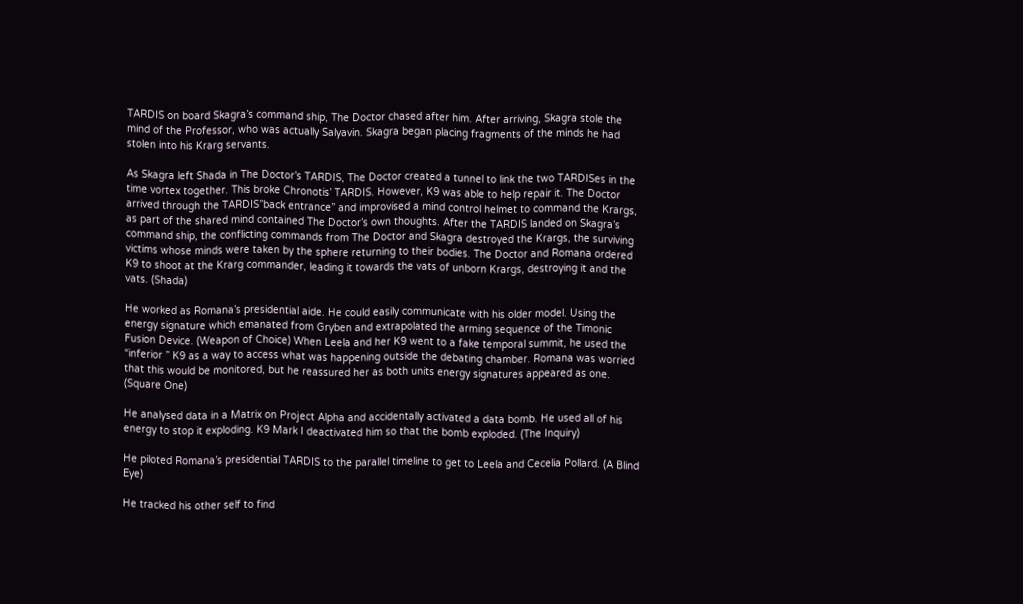TARDIS on board Skagra’s command ship, The Doctor chased after him. After arriving, Skagra stole the mind of the Professor, who was actually Salyavin. Skagra began placing fragments of the minds he had stolen into his Krarg servants.

As Skagra left Shada in The Doctor’s TARDIS, The Doctor created a tunnel to link the two TARDISes in the time vortex together. This broke Chronotis’ TARDIS. However, K9 was able to help repair it. The Doctor arrived through the TARDIS”back entrance” and improvised a mind control helmet to command the Krargs, as part of the shared mind contained The Doctor’s own thoughts. After the TARDIS landed on Skagra’s command ship, the conflicting commands from The Doctor and Skagra destroyed the Krargs, the surviving victims whose minds were taken by the sphere returning to their bodies. The Doctor and Romana ordered K9 to shoot at the Krarg commander, leading it towards the vats of unborn Krargs, destroying it and the vats. (Shada)

He worked as Romana’s presidential aide. He could easily communicate with his older model. Using the energy signature which emanated from Gryben and extrapolated the arming sequence of the Timonic Fusion Device. (Weapon of Choice) When Leela and her K9 went to a fake temporal summit, he used the “inferior ” K9 as a way to access what was happening outside the debating chamber. Romana was worried that this would be monitored, but he reassured her as both units energy signatures appeared as one. (Square One)

He analysed data in a Matrix on Project Alpha and accidentally activated a data bomb. He used all of his energy to stop it exploding. K9 Mark I deactivated him so that the bomb exploded. (The Inquiry)

He piloted Romana’s presidential TARDIS to the parallel timeline to get to Leela and Cecelia Pollard. (A Blind Eye)

He tracked his other self to find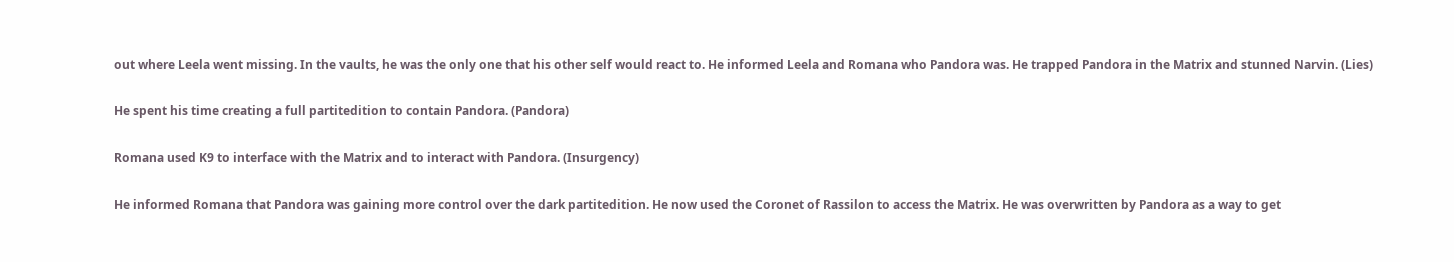out where Leela went missing. In the vaults, he was the only one that his other self would react to. He informed Leela and Romana who Pandora was. He trapped Pandora in the Matrix and stunned Narvin. (Lies)

He spent his time creating a full partitedition to contain Pandora. (Pandora)

Romana used K9 to interface with the Matrix and to interact with Pandora. (Insurgency)

He informed Romana that Pandora was gaining more control over the dark partitedition. He now used the Coronet of Rassilon to access the Matrix. He was overwritten by Pandora as a way to get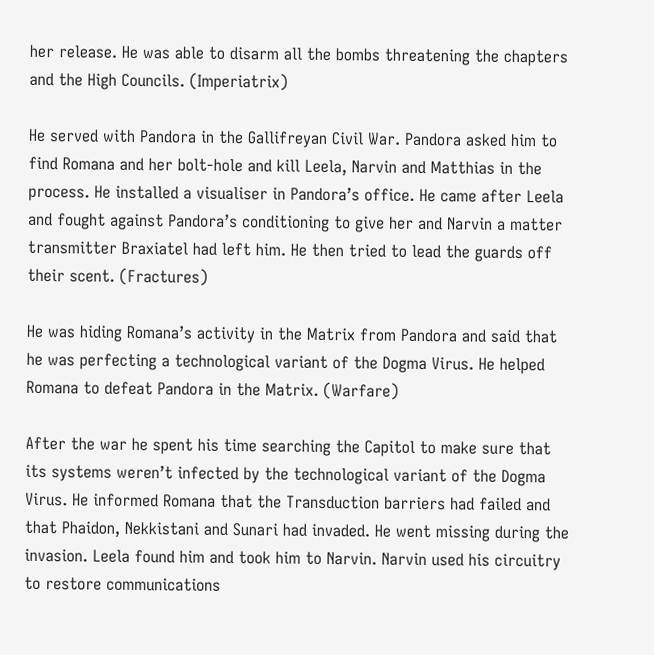her release. He was able to disarm all the bombs threatening the chapters and the High Councils. (Imperiatrix)

He served with Pandora in the Gallifreyan Civil War. Pandora asked him to find Romana and her bolt-hole and kill Leela, Narvin and Matthias in the process. He installed a visualiser in Pandora’s office. He came after Leela and fought against Pandora’s conditioning to give her and Narvin a matter transmitter Braxiatel had left him. He then tried to lead the guards off their scent. (Fractures)

He was hiding Romana’s activity in the Matrix from Pandora and said that he was perfecting a technological variant of the Dogma Virus. He helped Romana to defeat Pandora in the Matrix. (Warfare)

After the war he spent his time searching the Capitol to make sure that its systems weren’t infected by the technological variant of the Dogma Virus. He informed Romana that the Transduction barriers had failed and that Phaidon, Nekkistani and Sunari had invaded. He went missing during the invasion. Leela found him and took him to Narvin. Narvin used his circuitry to restore communications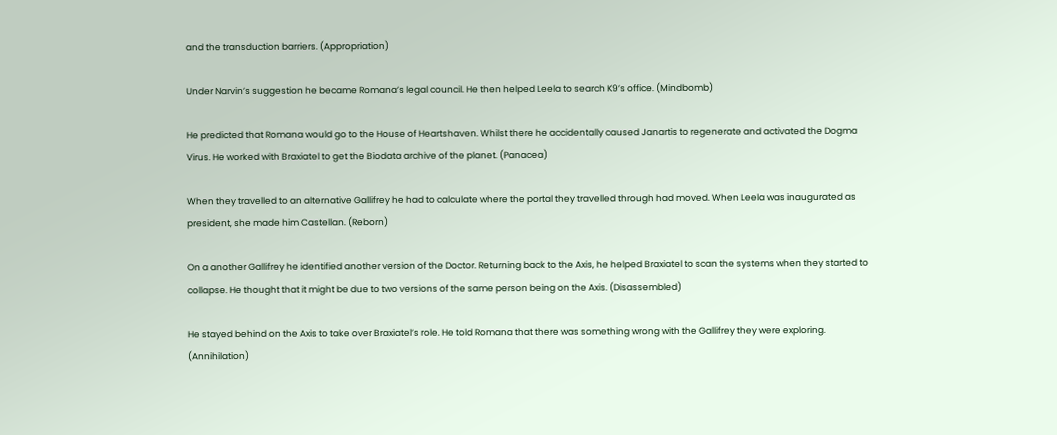and the transduction barriers. (Appropriation)

Under Narvin’s suggestion he became Romana’s legal council. He then helped Leela to search K9’s office. (Mindbomb)

He predicted that Romana would go to the House of Heartshaven. Whilst there he accidentally caused Janartis to regenerate and activated the Dogma Virus. He worked with Braxiatel to get the Biodata archive of the planet. (Panacea)

When they travelled to an alternative Gallifrey he had to calculate where the portal they travelled through had moved. When Leela was inaugurated as president, she made him Castellan. (Reborn)

On a another Gallifrey he identified another version of the Doctor. Returning back to the Axis, he helped Braxiatel to scan the systems when they started to collapse. He thought that it might be due to two versions of the same person being on the Axis. (Disassembled)

He stayed behind on the Axis to take over Braxiatel’s role. He told Romana that there was something wrong with the Gallifrey they were exploring. (Annihilation)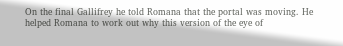On the final Gallifrey he told Romana that the portal was moving. He helped Romana to work out why this version of the eye of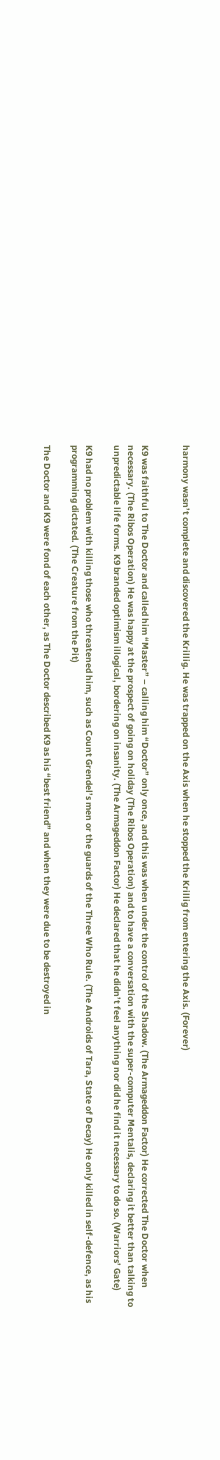harmony wasn’t complete and discovered the Krillig. He was trapped on the Axis when he stopped the Krillig from entering the Axis. (Forever)


K9 was faithful to The Doctor and called him “Master” – calling him “Doctor” only once, and this was when under the control of the Shadow. (The Armageddon Factor) He corrected The Doctor when necessary. (The Ribos Operation) He was happy at the prospect of going on holiday (The Ribos Operation) and to have a conversation with the super-computer Mentalis, declaring it better than talking to unpredictable life forms. K9 branded optimism illogical, bordering on insanity. (The Armageddon Factor) He declared that he didn’t feel anything nor did he find it necessary to do so. (Warriors’ Gate)

K9 had no problem with killing those who threatened him, such as Count Grendel’s men or the guards of the Three Who Rule. (The Androids of Tara, State of Decay) He only killed in self-defence, as his programming dictated. (The Creature from the Pit)

The Doctor and K9 were fond of each other, as The Doctor described K9 as his “best friend” and when they were due to be destroyed in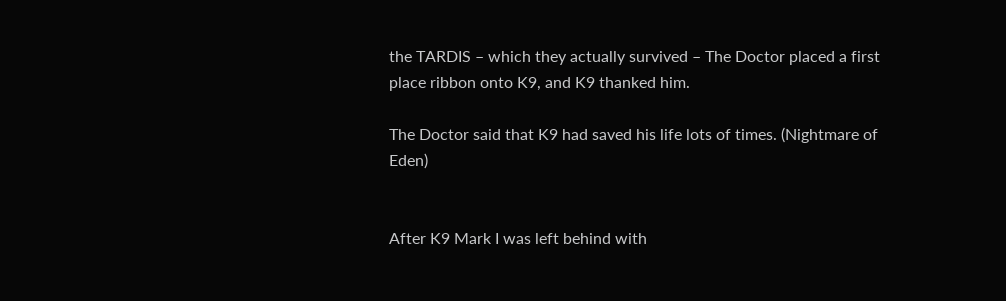the TARDIS – which they actually survived – The Doctor placed a first place ribbon onto K9, and K9 thanked him.

The Doctor said that K9 had saved his life lots of times. (Nightmare of Eden)


After K9 Mark I was left behind with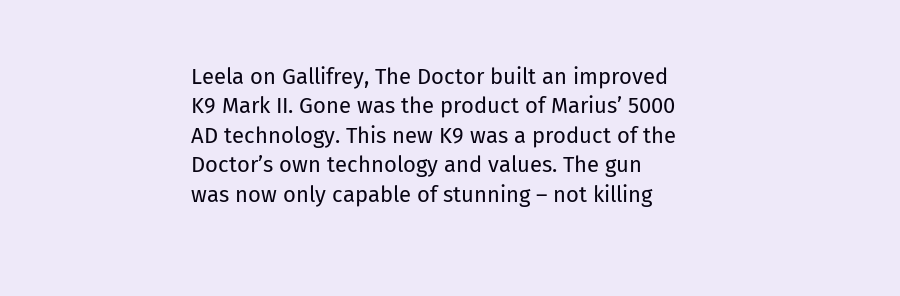Leela on Gallifrey, The Doctor built an improved K9 Mark II. Gone was the product of Marius’ 5000 AD technology. This new K9 was a product of the Doctor’s own technology and values. The gun was now only capable of stunning – not killing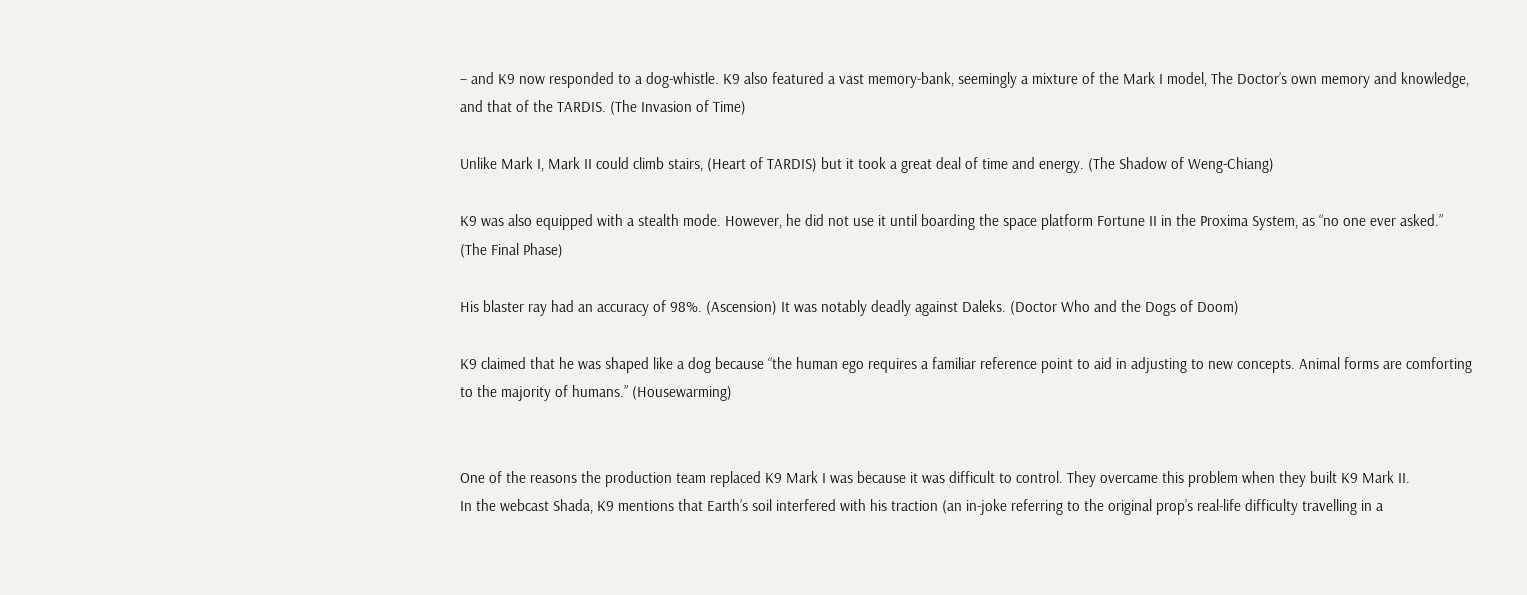– and K9 now responded to a dog-whistle. K9 also featured a vast memory-bank, seemingly a mixture of the Mark I model, The Doctor’s own memory and knowledge, and that of the TARDIS. (The Invasion of Time)

Unlike Mark I, Mark II could climb stairs, (Heart of TARDIS) but it took a great deal of time and energy. (The Shadow of Weng-Chiang)

K9 was also equipped with a stealth mode. However, he did not use it until boarding the space platform Fortune II in the Proxima System, as “no one ever asked.” (The Final Phase)

His blaster ray had an accuracy of 98%. (Ascension) It was notably deadly against Daleks. (Doctor Who and the Dogs of Doom)

K9 claimed that he was shaped like a dog because “the human ego requires a familiar reference point to aid in adjusting to new concepts. Animal forms are comforting to the majority of humans.” (Housewarming)


One of the reasons the production team replaced K9 Mark I was because it was difficult to control. They overcame this problem when they built K9 Mark II.
In the webcast Shada, K9 mentions that Earth’s soil interfered with his traction (an in-joke referring to the original prop’s real-life difficulty travelling in a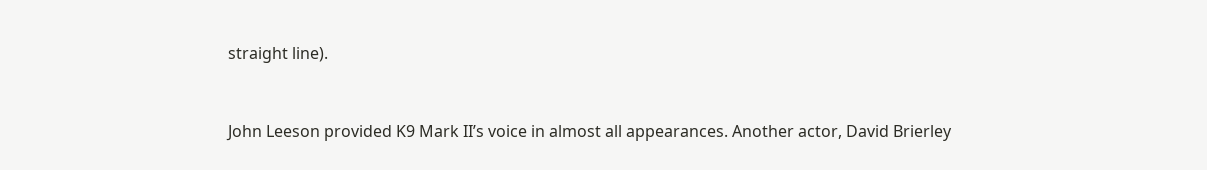straight line).


John Leeson provided K9 Mark II’s voice in almost all appearances. Another actor, David Brierley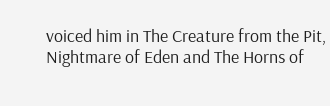voiced him in The Creature from the Pit, Nightmare of Eden and The Horns of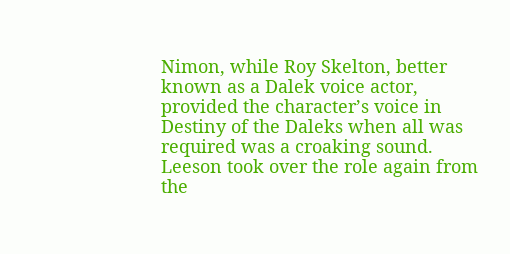Nimon, while Roy Skelton, better known as a Dalek voice actor, provided the character’s voice in Destiny of the Daleks when all was required was a croaking sound. Leeson took over the role again from the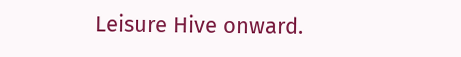Leisure Hive onward.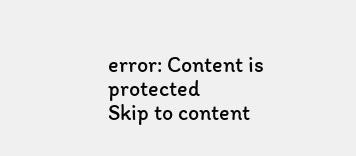error: Content is protected
Skip to content